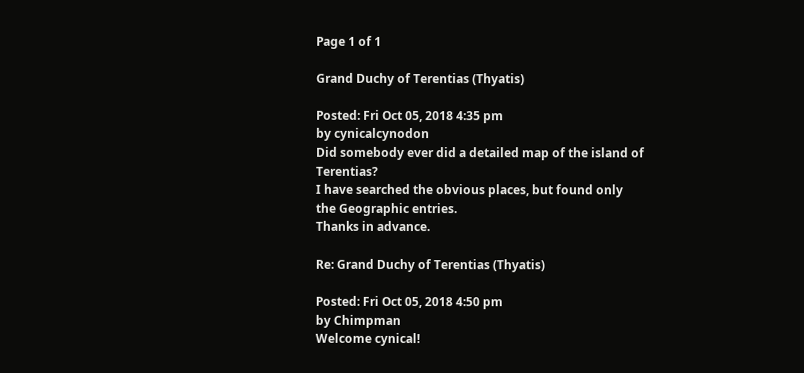Page 1 of 1

Grand Duchy of Terentias (Thyatis)

Posted: Fri Oct 05, 2018 4:35 pm
by cynicalcynodon
Did somebody ever did a detailed map of the island of Terentias?
I have searched the obvious places, but found only the Geographic entries.
Thanks in advance.

Re: Grand Duchy of Terentias (Thyatis)

Posted: Fri Oct 05, 2018 4:50 pm
by Chimpman
Welcome cynical!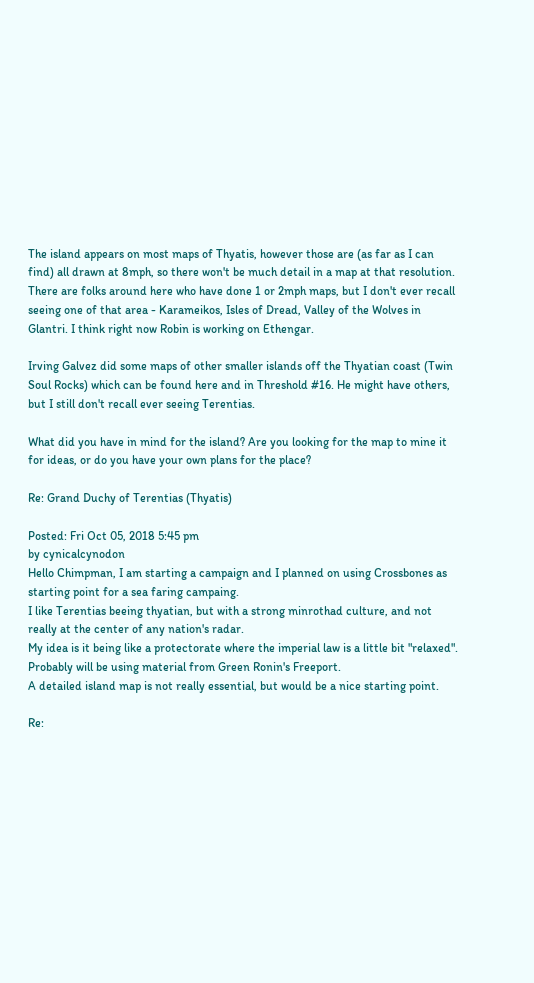The island appears on most maps of Thyatis, however those are (as far as I can find) all drawn at 8mph, so there won't be much detail in a map at that resolution. There are folks around here who have done 1 or 2mph maps, but I don't ever recall seeing one of that area - Karameikos, Isles of Dread, Valley of the Wolves in Glantri. I think right now Robin is working on Ethengar.

Irving Galvez did some maps of other smaller islands off the Thyatian coast (Twin Soul Rocks) which can be found here and in Threshold #16. He might have others, but I still don't recall ever seeing Terentias.

What did you have in mind for the island? Are you looking for the map to mine it for ideas, or do you have your own plans for the place?

Re: Grand Duchy of Terentias (Thyatis)

Posted: Fri Oct 05, 2018 5:45 pm
by cynicalcynodon
Hello Chimpman, I am starting a campaign and I planned on using Crossbones as starting point for a sea faring campaing.
I like Terentias beeing thyatian, but with a strong minrothad culture, and not really at the center of any nation's radar.
My idea is it being like a protectorate where the imperial law is a little bit "relaxed". Probably will be using material from Green Ronin's Freeport.
A detailed island map is not really essential, but would be a nice starting point.

Re: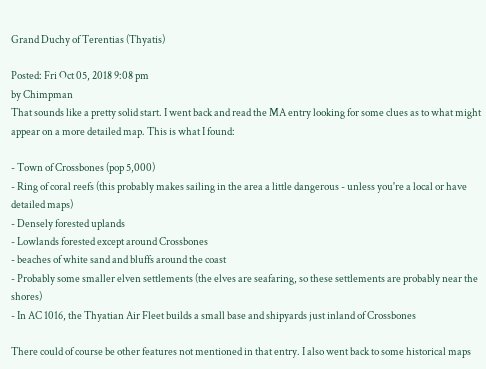Grand Duchy of Terentias (Thyatis)

Posted: Fri Oct 05, 2018 9:08 pm
by Chimpman
That sounds like a pretty solid start. I went back and read the MA entry looking for some clues as to what might appear on a more detailed map. This is what I found:

- Town of Crossbones (pop 5,000)
- Ring of coral reefs (this probably makes sailing in the area a little dangerous - unless you're a local or have detailed maps)
- Densely forested uplands
- Lowlands forested except around Crossbones
- beaches of white sand and bluffs around the coast
- Probably some smaller elven settlements (the elves are seafaring, so these settlements are probably near the shores)
- In AC 1016, the Thyatian Air Fleet builds a small base and shipyards just inland of Crossbones

There could of course be other features not mentioned in that entry. I also went back to some historical maps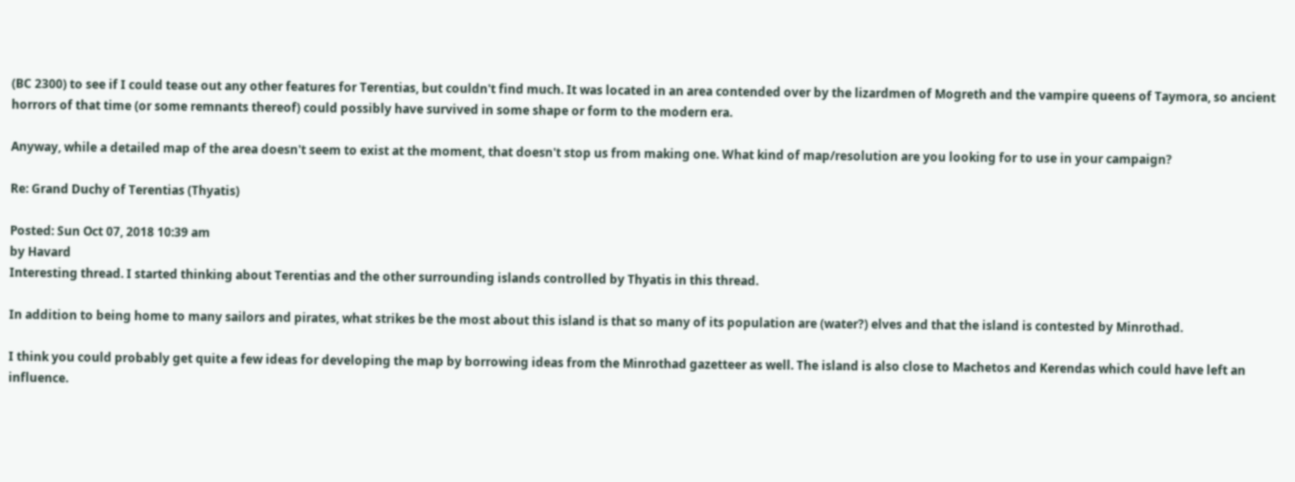(BC 2300) to see if I could tease out any other features for Terentias, but couldn't find much. It was located in an area contended over by the lizardmen of Mogreth and the vampire queens of Taymora, so ancient horrors of that time (or some remnants thereof) could possibly have survived in some shape or form to the modern era.

Anyway, while a detailed map of the area doesn't seem to exist at the moment, that doesn't stop us from making one. What kind of map/resolution are you looking for to use in your campaign?

Re: Grand Duchy of Terentias (Thyatis)

Posted: Sun Oct 07, 2018 10:39 am
by Havard
Interesting thread. I started thinking about Terentias and the other surrounding islands controlled by Thyatis in this thread.

In addition to being home to many sailors and pirates, what strikes be the most about this island is that so many of its population are (water?) elves and that the island is contested by Minrothad.

I think you could probably get quite a few ideas for developing the map by borrowing ideas from the Minrothad gazetteer as well. The island is also close to Machetos and Kerendas which could have left an influence.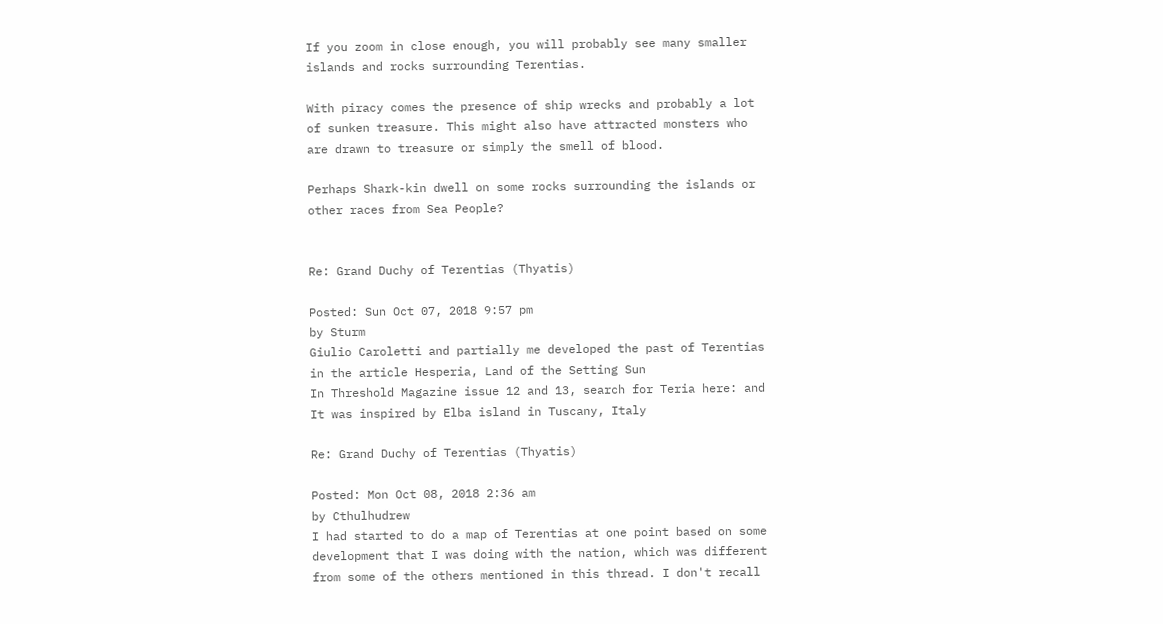If you zoom in close enough, you will probably see many smaller islands and rocks surrounding Terentias.

With piracy comes the presence of ship wrecks and probably a lot of sunken treasure. This might also have attracted monsters who are drawn to treasure or simply the smell of blood.

Perhaps Shark-kin dwell on some rocks surrounding the islands or other races from Sea People?


Re: Grand Duchy of Terentias (Thyatis)

Posted: Sun Oct 07, 2018 9:57 pm
by Sturm
Giulio Caroletti and partially me developed the past of Terentias in the article Hesperia, Land of the Setting Sun
In Threshold Magazine issue 12 and 13, search for Teria here: and
It was inspired by Elba island in Tuscany, Italy

Re: Grand Duchy of Terentias (Thyatis)

Posted: Mon Oct 08, 2018 2:36 am
by Cthulhudrew
I had started to do a map of Terentias at one point based on some development that I was doing with the nation, which was different from some of the others mentioned in this thread. I don't recall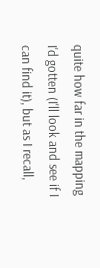quite how far in the mapping I'd gotten (I'll look and see if I can find it), but as I recall,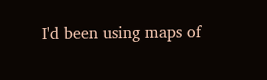I'd been using maps of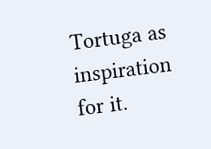Tortuga as inspiration for it.